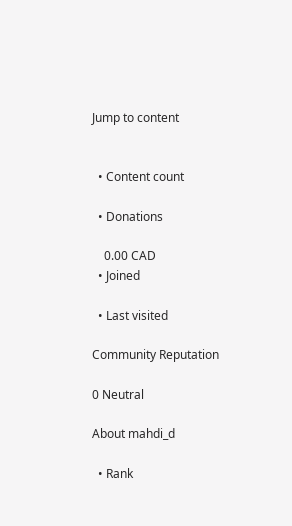Jump to content


  • Content count

  • Donations

    0.00 CAD
  • Joined

  • Last visited

Community Reputation

0 Neutral

About mahdi_d

  • Rank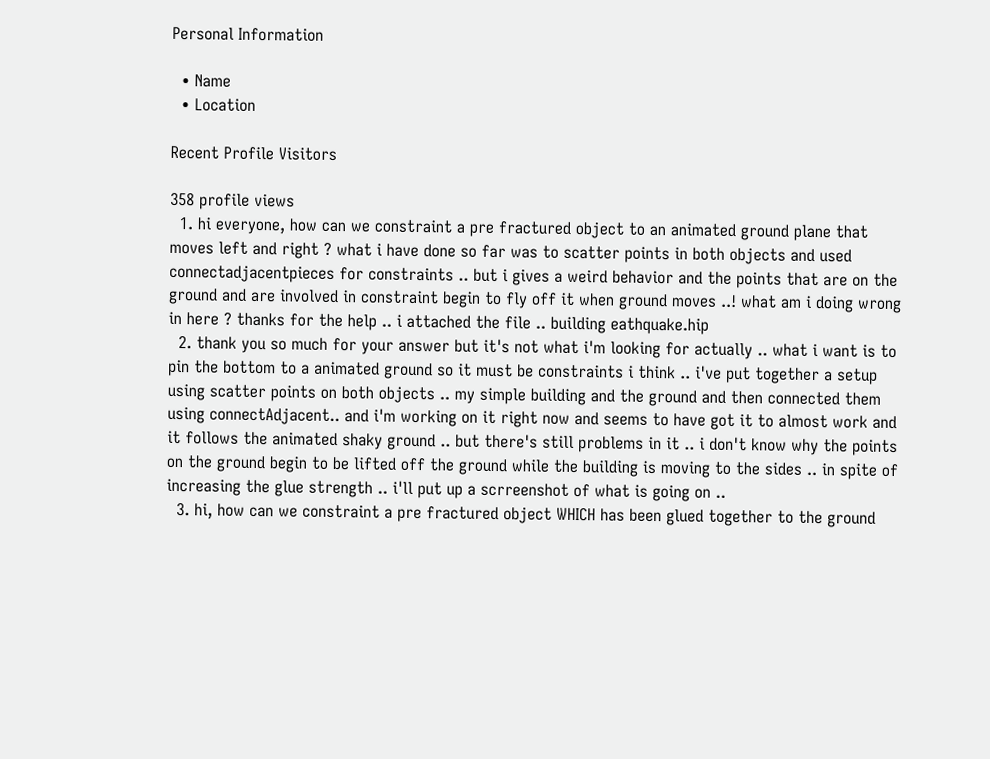Personal Information

  • Name
  • Location

Recent Profile Visitors

358 profile views
  1. hi everyone, how can we constraint a pre fractured object to an animated ground plane that moves left and right ? what i have done so far was to scatter points in both objects and used connectadjacentpieces for constraints .. but i gives a weird behavior and the points that are on the ground and are involved in constraint begin to fly off it when ground moves ..! what am i doing wrong in here ? thanks for the help .. i attached the file .. building eathquake.hip
  2. thank you so much for your answer but it's not what i'm looking for actually .. what i want is to pin the bottom to a animated ground so it must be constraints i think .. i've put together a setup using scatter points on both objects .. my simple building and the ground and then connected them using connectAdjacent.. and i'm working on it right now and seems to have got it to almost work and it follows the animated shaky ground .. but there's still problems in it .. i don't know why the points on the ground begin to be lifted off the ground while the building is moving to the sides .. in spite of increasing the glue strength .. i'll put up a scrreenshot of what is going on ..
  3. hi, how can we constraint a pre fractured object WHICH has been glued together to the ground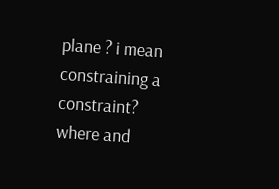plane ? i mean constraining a constraint? where and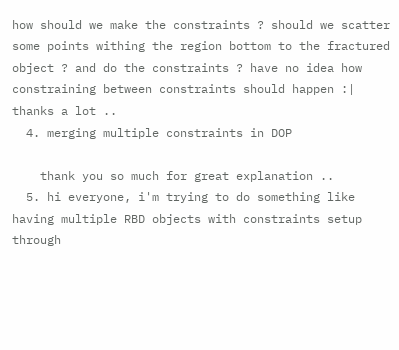how should we make the constraints ? should we scatter some points withing the region bottom to the fractured object ? and do the constraints ? have no idea how constraining between constraints should happen :| thanks a lot ..
  4. merging multiple constraints in DOP

    thank you so much for great explanation ..
  5. hi everyone, i'm trying to do something like having multiple RBD objects with constraints setup through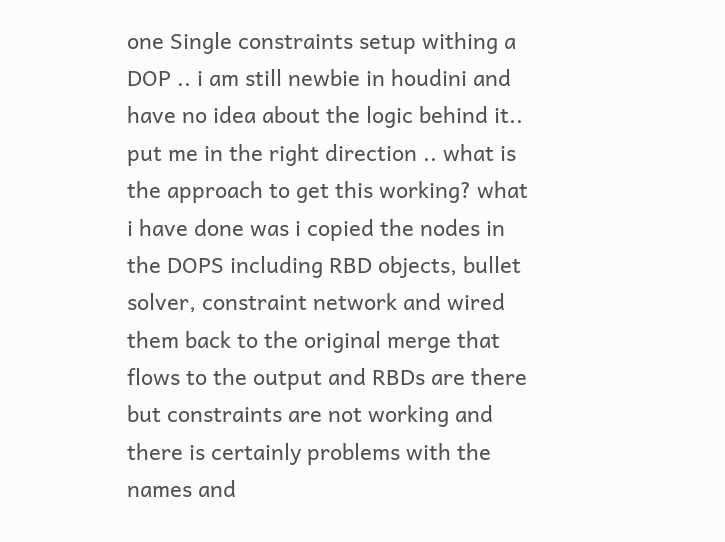one Single constraints setup withing a DOP .. i am still newbie in houdini and have no idea about the logic behind it.. put me in the right direction .. what is the approach to get this working? what i have done was i copied the nodes in the DOPS including RBD objects, bullet solver, constraint network and wired them back to the original merge that flows to the output and RBDs are there but constraints are not working and there is certainly problems with the names and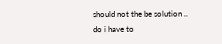should not the be solution .. do i have to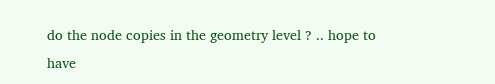do the node copies in the geometry level ? .. hope to have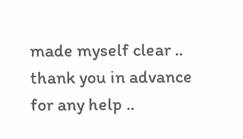made myself clear .. thank you in advance for any help ..